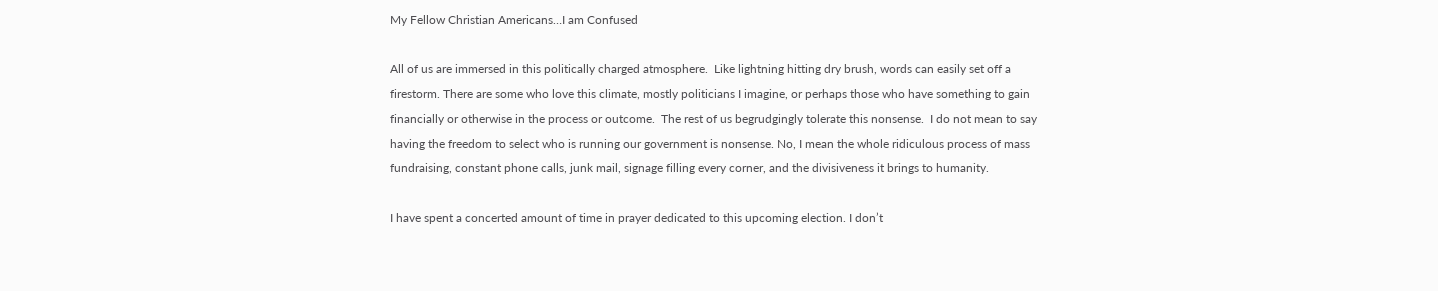My Fellow Christian Americans…I am Confused

All of us are immersed in this politically charged atmosphere.  Like lightning hitting dry brush, words can easily set off a firestorm. There are some who love this climate, mostly politicians I imagine, or perhaps those who have something to gain financially or otherwise in the process or outcome.  The rest of us begrudgingly tolerate this nonsense.  I do not mean to say having the freedom to select who is running our government is nonsense. No, I mean the whole ridiculous process of mass fundraising, constant phone calls, junk mail, signage filling every corner, and the divisiveness it brings to humanity.

I have spent a concerted amount of time in prayer dedicated to this upcoming election. I don’t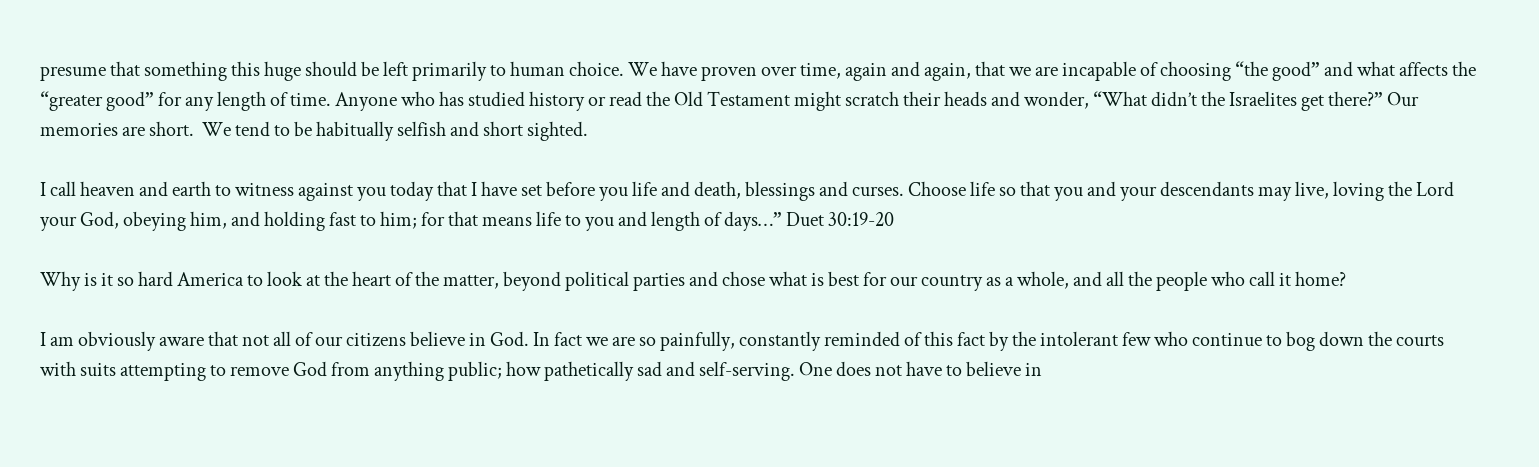presume that something this huge should be left primarily to human choice. We have proven over time, again and again, that we are incapable of choosing “the good” and what affects the “greater good” for any length of time. Anyone who has studied history or read the Old Testament might scratch their heads and wonder, “What didn’t the Israelites get there?” Our memories are short.  We tend to be habitually selfish and short sighted.

I call heaven and earth to witness against you today that I have set before you life and death, blessings and curses. Choose life so that you and your descendants may live, loving the Lord your God, obeying him, and holding fast to him; for that means life to you and length of days…” Duet 30:19-20

Why is it so hard America to look at the heart of the matter, beyond political parties and chose what is best for our country as a whole, and all the people who call it home?

I am obviously aware that not all of our citizens believe in God. In fact we are so painfully, constantly reminded of this fact by the intolerant few who continue to bog down the courts with suits attempting to remove God from anything public; how pathetically sad and self-serving. One does not have to believe in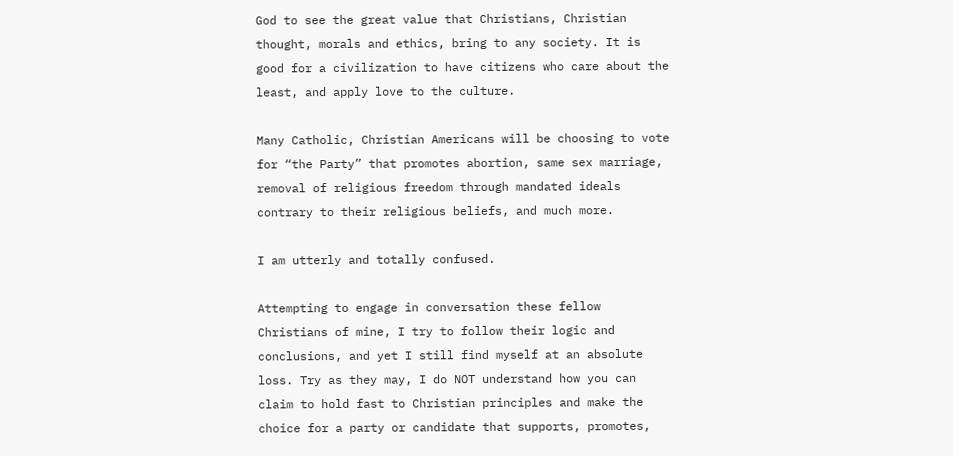God to see the great value that Christians, Christian thought, morals and ethics, bring to any society. It is good for a civilization to have citizens who care about the least, and apply love to the culture.

Many Catholic, Christian Americans will be choosing to vote for “the Party” that promotes abortion, same sex marriage, removal of religious freedom through mandated ideals contrary to their religious beliefs, and much more.

I am utterly and totally confused.

Attempting to engage in conversation these fellow Christians of mine, I try to follow their logic and conclusions, and yet I still find myself at an absolute loss. Try as they may, I do NOT understand how you can claim to hold fast to Christian principles and make the choice for a party or candidate that supports, promotes,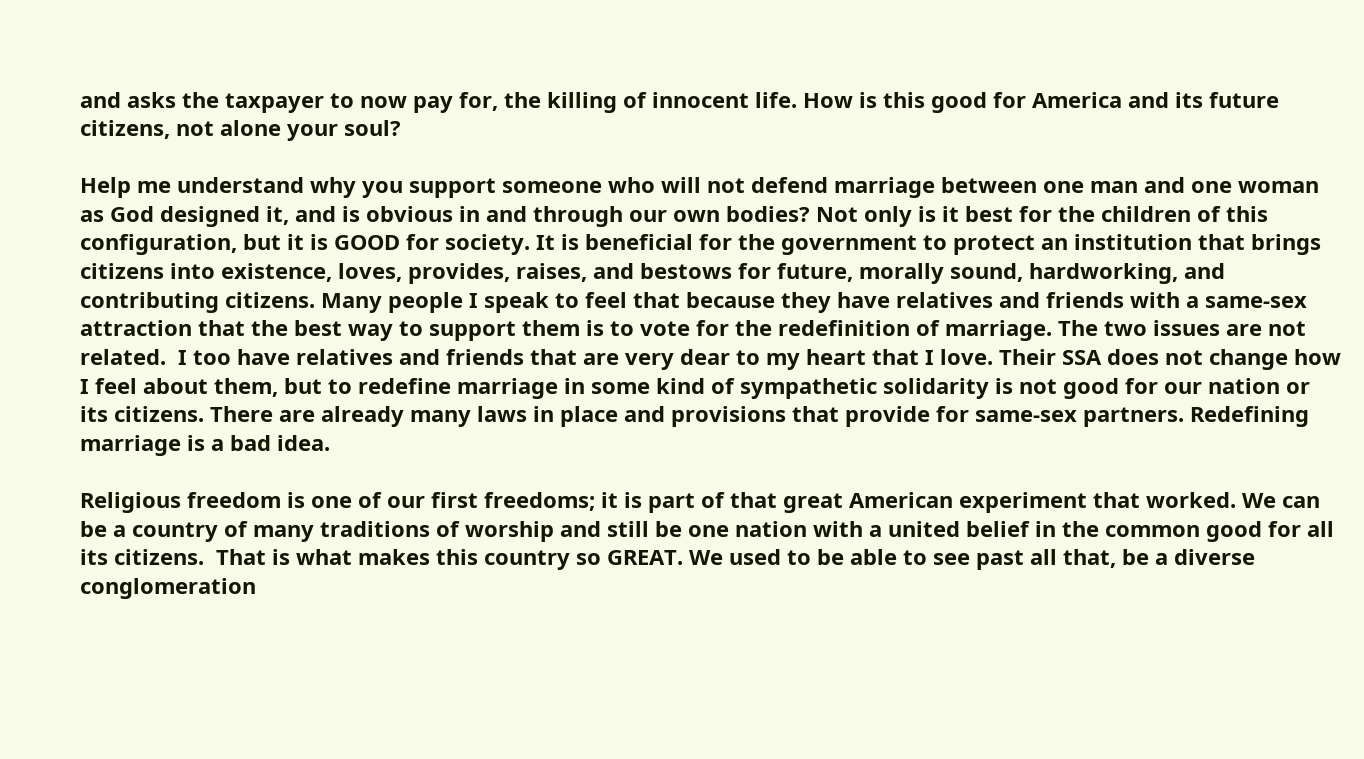and asks the taxpayer to now pay for, the killing of innocent life. How is this good for America and its future citizens, not alone your soul?

Help me understand why you support someone who will not defend marriage between one man and one woman as God designed it, and is obvious in and through our own bodies? Not only is it best for the children of this configuration, but it is GOOD for society. It is beneficial for the government to protect an institution that brings citizens into existence, loves, provides, raises, and bestows for future, morally sound, hardworking, and contributing citizens. Many people I speak to feel that because they have relatives and friends with a same-sex attraction that the best way to support them is to vote for the redefinition of marriage. The two issues are not related.  I too have relatives and friends that are very dear to my heart that I love. Their SSA does not change how I feel about them, but to redefine marriage in some kind of sympathetic solidarity is not good for our nation or its citizens. There are already many laws in place and provisions that provide for same-sex partners. Redefining marriage is a bad idea.

Religious freedom is one of our first freedoms; it is part of that great American experiment that worked. We can be a country of many traditions of worship and still be one nation with a united belief in the common good for all its citizens.  That is what makes this country so GREAT. We used to be able to see past all that, be a diverse conglomeration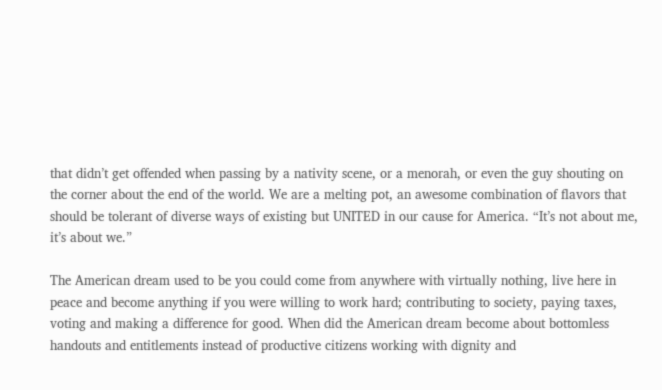that didn’t get offended when passing by a nativity scene, or a menorah, or even the guy shouting on the corner about the end of the world. We are a melting pot, an awesome combination of flavors that should be tolerant of diverse ways of existing but UNITED in our cause for America. “It’s not about me, it’s about we.”

The American dream used to be you could come from anywhere with virtually nothing, live here in peace and become anything if you were willing to work hard; contributing to society, paying taxes, voting and making a difference for good. When did the American dream become about bottomless handouts and entitlements instead of productive citizens working with dignity and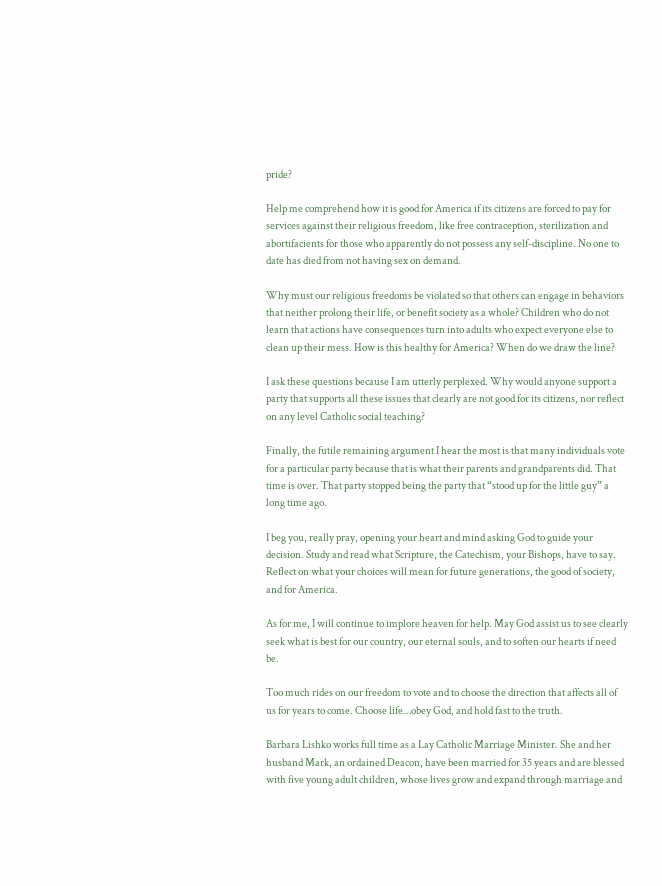pride?

Help me comprehend how it is good for America if its citizens are forced to pay for services against their religious freedom, like free contraception, sterilization and abortifacients for those who apparently do not possess any self-discipline. No one to date has died from not having sex on demand.

Why must our religious freedoms be violated so that others can engage in behaviors that neither prolong their life, or benefit society as a whole? Children who do not learn that actions have consequences turn into adults who expect everyone else to clean up their mess. How is this healthy for America? When do we draw the line?

I ask these questions because I am utterly perplexed. Why would anyone support a party that supports all these issues that clearly are not good for its citizens, nor reflect on any level Catholic social teaching?

Finally, the futile remaining argument I hear the most is that many individuals vote for a particular party because that is what their parents and grandparents did. That time is over. That party stopped being the party that “stood up for the little guy” a long time ago.

I beg you, really pray, opening your heart and mind asking God to guide your decision. Study and read what Scripture, the Catechism, your Bishops, have to say. Reflect on what your choices will mean for future generations, the good of society, and for America.

As for me, I will continue to implore heaven for help. May God assist us to see clearly seek what is best for our country, our eternal souls, and to soften our hearts if need be.

Too much rides on our freedom to vote and to choose the direction that affects all of us for years to come. Choose life…obey God, and hold fast to the truth.

Barbara Lishko works full time as a Lay Catholic Marriage Minister. She and her husband Mark, an ordained Deacon, have been married for 35 years and are blessed with five young adult children, whose lives grow and expand through marriage and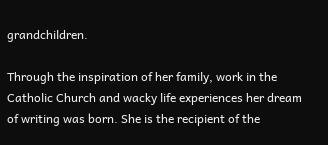grandchildren.

Through the inspiration of her family, work in the Catholic Church and wacky life experiences her dream of writing was born. She is the recipient of the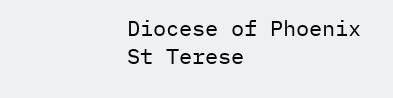Diocese of Phoenix St Terese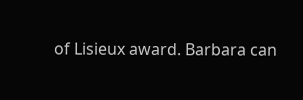of Lisieux award. Barbara can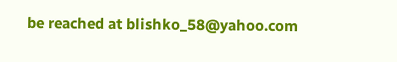be reached at blishko_58@yahoo.com